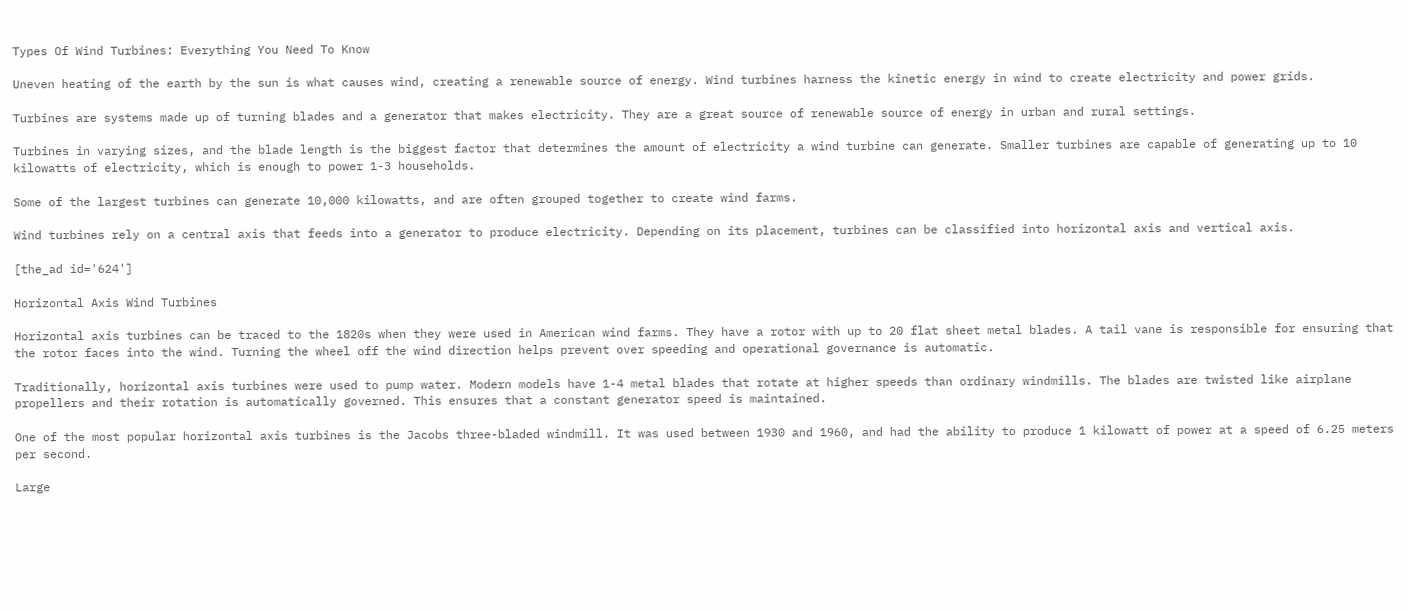Types Of Wind Turbines: Everything You Need To Know

Uneven heating of the earth by the sun is what causes wind, creating a renewable source of energy. Wind turbines harness the kinetic energy in wind to create electricity and power grids.

Turbines are systems made up of turning blades and a generator that makes electricity. They are a great source of renewable source of energy in urban and rural settings.

Turbines in varying sizes, and the blade length is the biggest factor that determines the amount of electricity a wind turbine can generate. Smaller turbines are capable of generating up to 10 kilowatts of electricity, which is enough to power 1-3 households.

Some of the largest turbines can generate 10,000 kilowatts, and are often grouped together to create wind farms.

Wind turbines rely on a central axis that feeds into a generator to produce electricity. Depending on its placement, turbines can be classified into horizontal axis and vertical axis.

[the_ad id='624']

Horizontal Axis Wind Turbines

Horizontal axis turbines can be traced to the 1820s when they were used in American wind farms. They have a rotor with up to 20 flat sheet metal blades. A tail vane is responsible for ensuring that the rotor faces into the wind. Turning the wheel off the wind direction helps prevent over speeding and operational governance is automatic.

Traditionally, horizontal axis turbines were used to pump water. Modern models have 1-4 metal blades that rotate at higher speeds than ordinary windmills. The blades are twisted like airplane propellers and their rotation is automatically governed. This ensures that a constant generator speed is maintained.

One of the most popular horizontal axis turbines is the Jacobs three-bladed windmill. It was used between 1930 and 1960, and had the ability to produce 1 kilowatt of power at a speed of 6.25 meters per second.

Large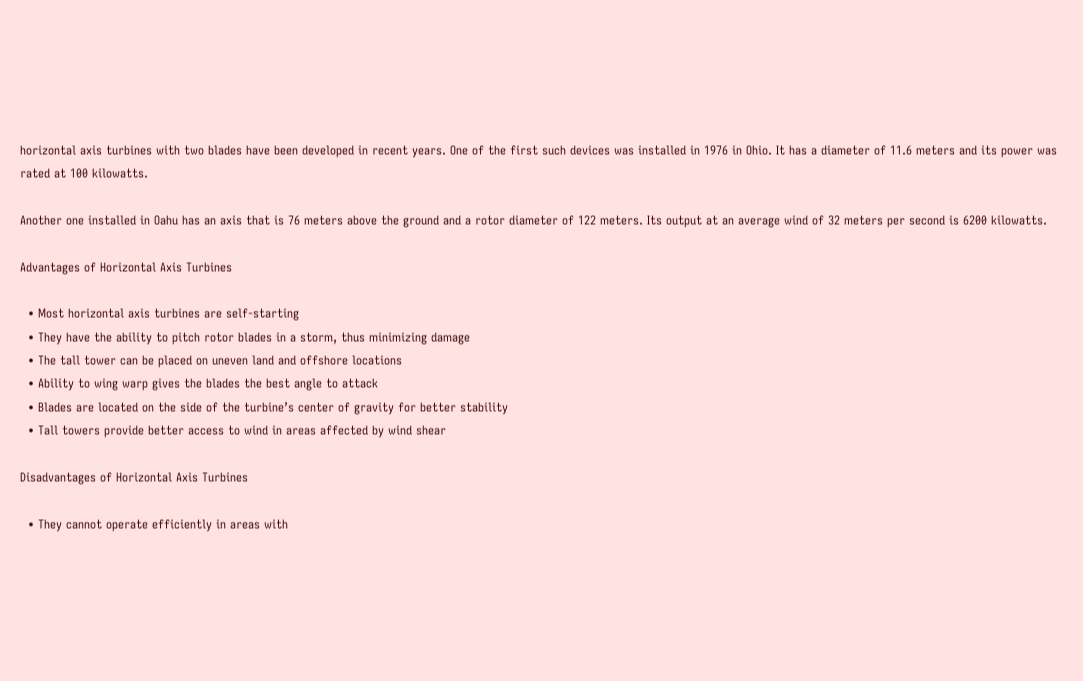horizontal axis turbines with two blades have been developed in recent years. One of the first such devices was installed in 1976 in Ohio. It has a diameter of 11.6 meters and its power was rated at 100 kilowatts.

Another one installed in Oahu has an axis that is 76 meters above the ground and a rotor diameter of 122 meters. Its output at an average wind of 32 meters per second is 6200 kilowatts.

Advantages of Horizontal Axis Turbines

  • Most horizontal axis turbines are self-starting
  • They have the ability to pitch rotor blades in a storm, thus minimizing damage
  • The tall tower can be placed on uneven land and offshore locations
  • Ability to wing warp gives the blades the best angle to attack
  • Blades are located on the side of the turbine’s center of gravity for better stability
  • Tall towers provide better access to wind in areas affected by wind shear

Disadvantages of Horizontal Axis Turbines

  • They cannot operate efficiently in areas with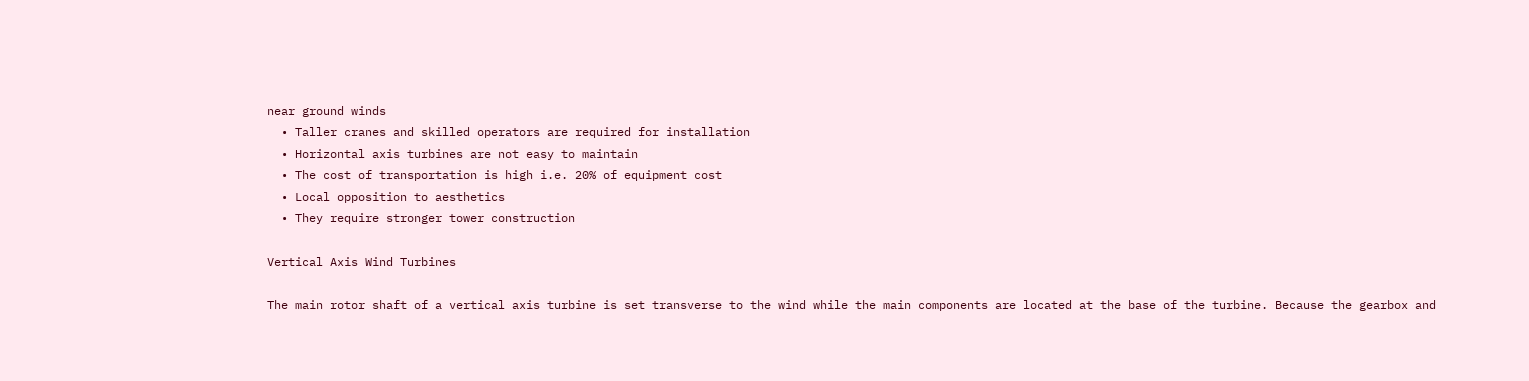near ground winds
  • Taller cranes and skilled operators are required for installation
  • Horizontal axis turbines are not easy to maintain
  • The cost of transportation is high i.e. 20% of equipment cost
  • Local opposition to aesthetics
  • They require stronger tower construction

Vertical Axis Wind Turbines

The main rotor shaft of a vertical axis turbine is set transverse to the wind while the main components are located at the base of the turbine. Because the gearbox and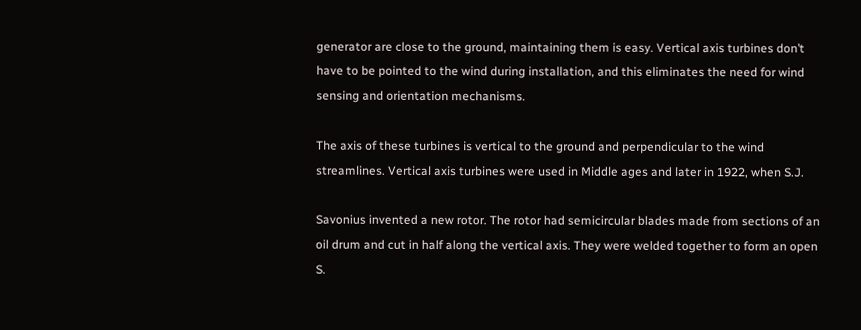generator are close to the ground, maintaining them is easy. Vertical axis turbines don’t have to be pointed to the wind during installation, and this eliminates the need for wind sensing and orientation mechanisms.

The axis of these turbines is vertical to the ground and perpendicular to the wind streamlines. Vertical axis turbines were used in Middle ages and later in 1922, when S.J.

Savonius invented a new rotor. The rotor had semicircular blades made from sections of an oil drum and cut in half along the vertical axis. They were welded together to form an open S.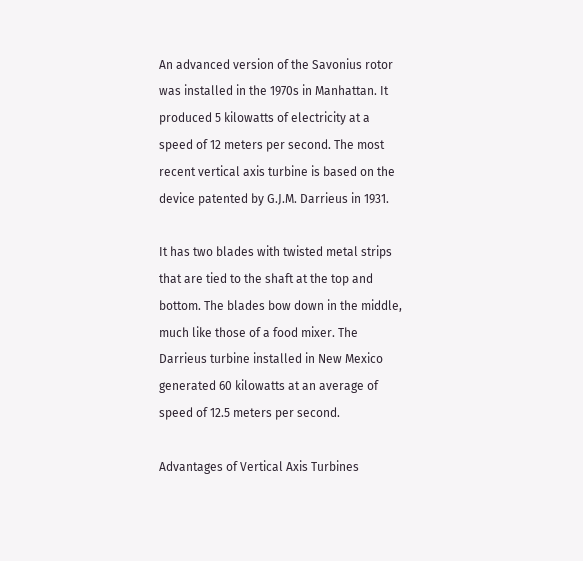An advanced version of the Savonius rotor was installed in the 1970s in Manhattan. It produced 5 kilowatts of electricity at a speed of 12 meters per second. The most recent vertical axis turbine is based on the device patented by G.J.M. Darrieus in 1931.

It has two blades with twisted metal strips that are tied to the shaft at the top and bottom. The blades bow down in the middle, much like those of a food mixer. The Darrieus turbine installed in New Mexico generated 60 kilowatts at an average of speed of 12.5 meters per second.

Advantages of Vertical Axis Turbines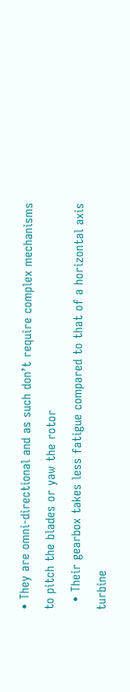• They are omni-directional and as such don’t require complex mechanisms to pitch the blades or yaw the rotor
  • Their gearbox takes less fatigue compared to that of a horizontal axis turbine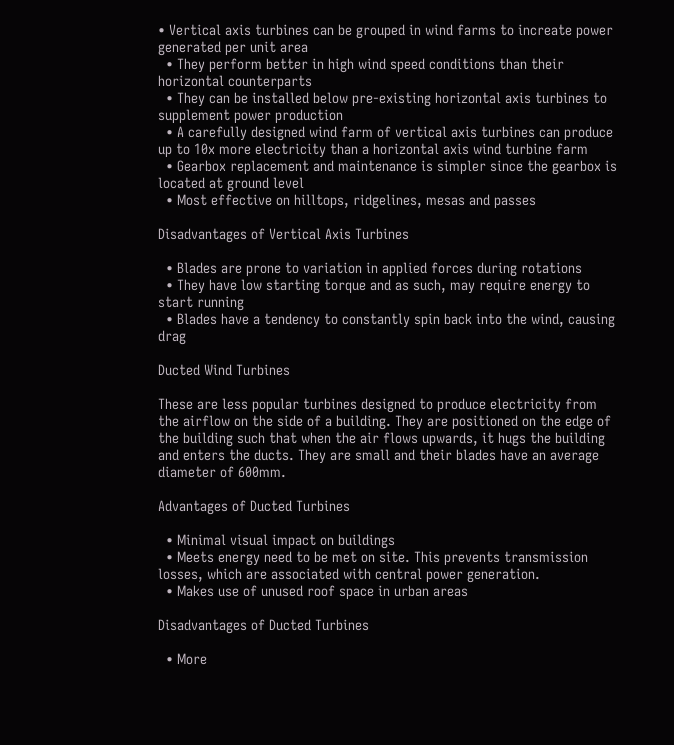• Vertical axis turbines can be grouped in wind farms to increate power generated per unit area
  • They perform better in high wind speed conditions than their horizontal counterparts
  • They can be installed below pre-existing horizontal axis turbines to supplement power production
  • A carefully designed wind farm of vertical axis turbines can produce up to 10x more electricity than a horizontal axis wind turbine farm
  • Gearbox replacement and maintenance is simpler since the gearbox is located at ground level
  • Most effective on hilltops, ridgelines, mesas and passes

Disadvantages of Vertical Axis Turbines

  • Blades are prone to variation in applied forces during rotations
  • They have low starting torque and as such, may require energy to start running
  • Blades have a tendency to constantly spin back into the wind, causing drag

Ducted Wind Turbines

These are less popular turbines designed to produce electricity from the airflow on the side of a building. They are positioned on the edge of the building such that when the air flows upwards, it hugs the building and enters the ducts. They are small and their blades have an average diameter of 600mm.

Advantages of Ducted Turbines

  • Minimal visual impact on buildings
  • Meets energy need to be met on site. This prevents transmission losses, which are associated with central power generation.
  • Makes use of unused roof space in urban areas

Disadvantages of Ducted Turbines

  • More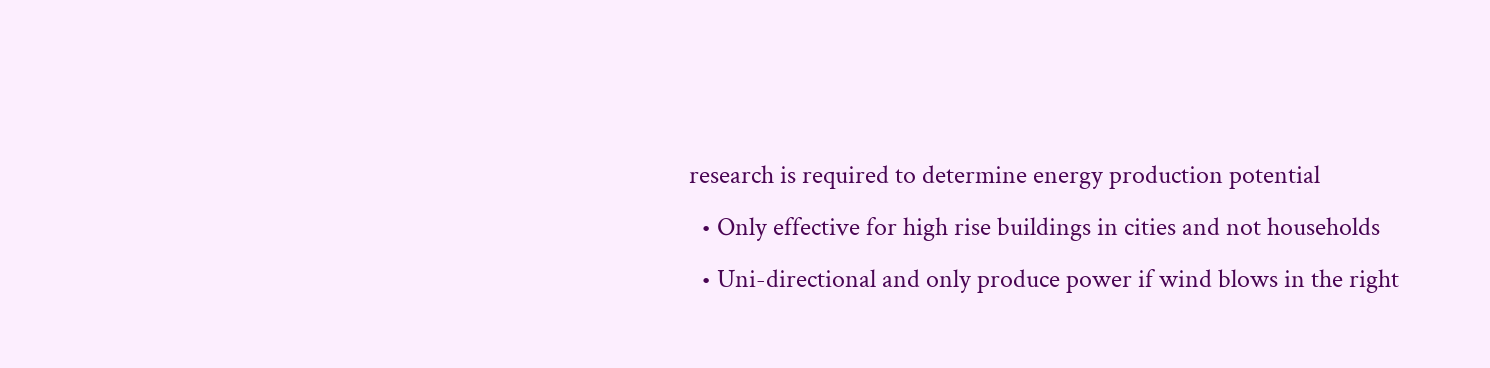research is required to determine energy production potential
  • Only effective for high rise buildings in cities and not households
  • Uni-directional and only produce power if wind blows in the right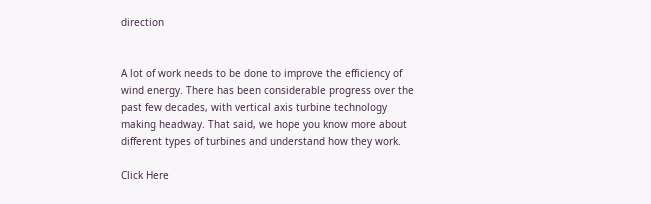direction


A lot of work needs to be done to improve the efficiency of wind energy. There has been considerable progress over the past few decades, with vertical axis turbine technology making headway. That said, we hope you know more about different types of turbines and understand how they work.

Click Here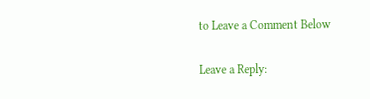to Leave a Comment Below

Leave a Reply: